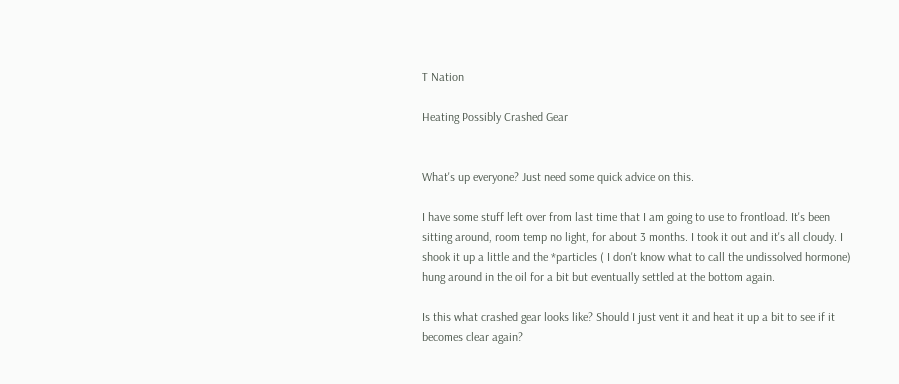T Nation

Heating Possibly Crashed Gear


What's up everyone? Just need some quick advice on this.

I have some stuff left over from last time that I am going to use to frontload. It's been sitting around, room temp no light, for about 3 months. I took it out and it's all cloudy. I shook it up a little and the *particles ( I don't know what to call the undissolved hormone) hung around in the oil for a bit but eventually settled at the bottom again.

Is this what crashed gear looks like? Should I just vent it and heat it up a bit to see if it becomes clear again?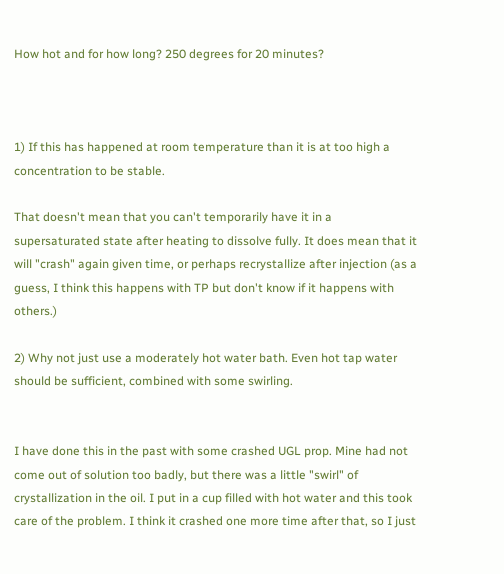How hot and for how long? 250 degrees for 20 minutes?



1) If this has happened at room temperature than it is at too high a concentration to be stable.

That doesn't mean that you can't temporarily have it in a supersaturated state after heating to dissolve fully. It does mean that it will "crash" again given time, or perhaps recrystallize after injection (as a guess, I think this happens with TP but don't know if it happens with others.)

2) Why not just use a moderately hot water bath. Even hot tap water should be sufficient, combined with some swirling.


I have done this in the past with some crashed UGL prop. Mine had not come out of solution too badly, but there was a little "swirl" of crystallization in the oil. I put in a cup filled with hot water and this took care of the problem. I think it crashed one more time after that, so I just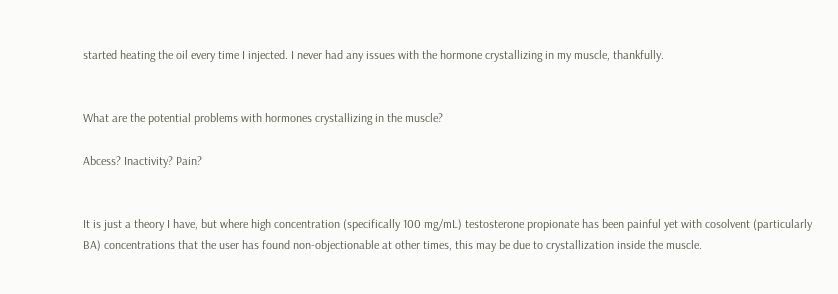started heating the oil every time I injected. I never had any issues with the hormone crystallizing in my muscle, thankfully.


What are the potential problems with hormones crystallizing in the muscle?

Abcess? Inactivity? Pain?


It is just a theory I have, but where high concentration (specifically 100 mg/mL) testosterone propionate has been painful yet with cosolvent (particularly BA) concentrations that the user has found non-objectionable at other times, this may be due to crystallization inside the muscle.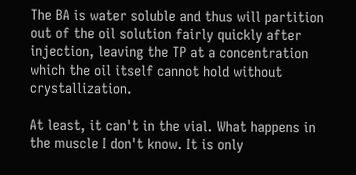The BA is water soluble and thus will partition out of the oil solution fairly quickly after injection, leaving the TP at a concentration which the oil itself cannot hold without crystallization.

At least, it can't in the vial. What happens in the muscle I don't know. It is only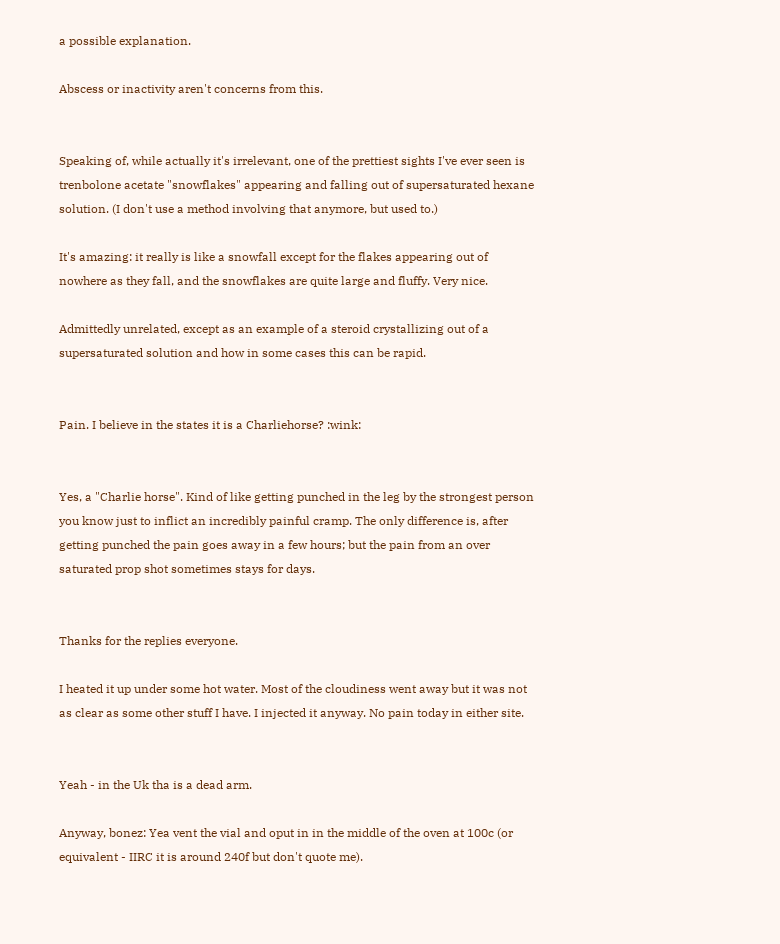a possible explanation.

Abscess or inactivity aren't concerns from this.


Speaking of, while actually it's irrelevant, one of the prettiest sights I've ever seen is trenbolone acetate "snowflakes" appearing and falling out of supersaturated hexane solution. (I don't use a method involving that anymore, but used to.)

It's amazing: it really is like a snowfall except for the flakes appearing out of nowhere as they fall, and the snowflakes are quite large and fluffy. Very nice.

Admittedly unrelated, except as an example of a steroid crystallizing out of a supersaturated solution and how in some cases this can be rapid.


Pain. I believe in the states it is a Charliehorse? :wink:


Yes, a "Charlie horse". Kind of like getting punched in the leg by the strongest person you know just to inflict an incredibly painful cramp. The only difference is, after getting punched the pain goes away in a few hours; but the pain from an over saturated prop shot sometimes stays for days.


Thanks for the replies everyone.

I heated it up under some hot water. Most of the cloudiness went away but it was not as clear as some other stuff I have. I injected it anyway. No pain today in either site.


Yeah - in the Uk tha is a dead arm.

Anyway, bonez: Yea vent the vial and oput in in the middle of the oven at 100c (or equivalent - IIRC it is around 240f but don't quote me).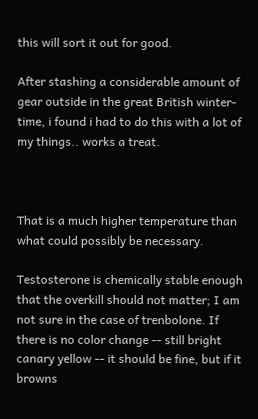this will sort it out for good.

After stashing a considerable amount of gear outside in the great British winter-time, i found i had to do this with a lot of my things.. works a treat.



That is a much higher temperature than what could possibly be necessary.

Testosterone is chemically stable enough that the overkill should not matter; I am not sure in the case of trenbolone. If there is no color change -- still bright canary yellow -- it should be fine, but if it browns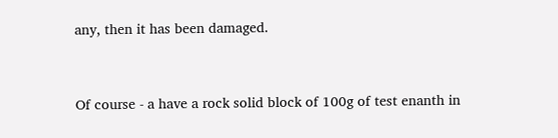any, then it has been damaged.


Of course - a have a rock solid block of 100g of test enanth in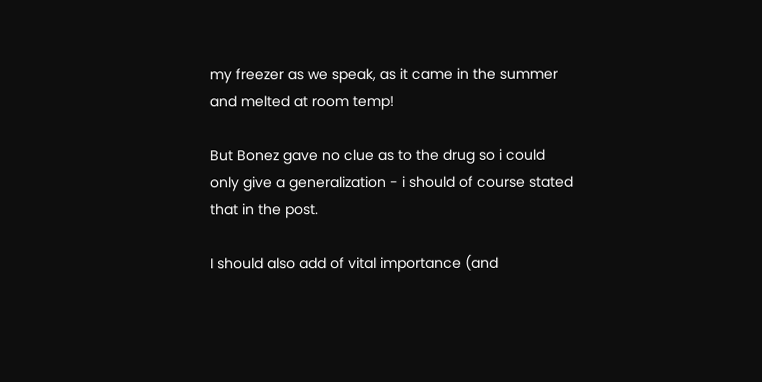my freezer as we speak, as it came in the summer and melted at room temp!

But Bonez gave no clue as to the drug so i could only give a generalization - i should of course stated that in the post.

I should also add of vital importance (and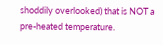shoddily overlooked) that is NOT a pre-heated temperature.